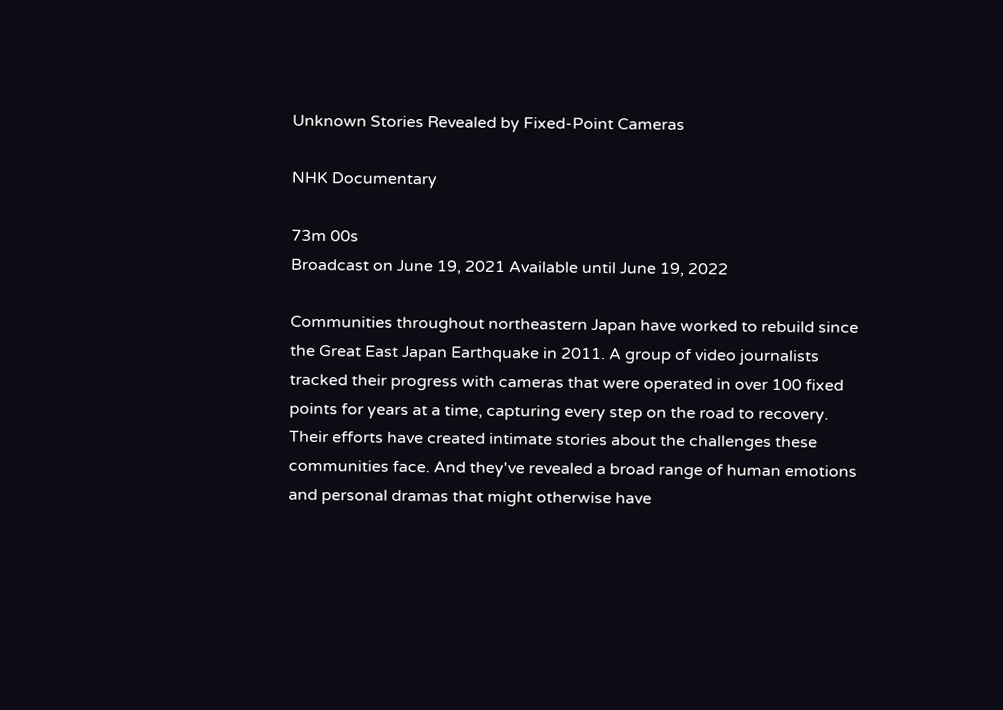Unknown Stories Revealed by Fixed-Point Cameras

NHK Documentary

73m 00s
Broadcast on June 19, 2021 Available until June 19, 2022

Communities throughout northeastern Japan have worked to rebuild since the Great East Japan Earthquake in 2011. A group of video journalists tracked their progress with cameras that were operated in over 100 fixed points for years at a time, capturing every step on the road to recovery. Their efforts have created intimate stories about the challenges these communities face. And they've revealed a broad range of human emotions and personal dramas that might otherwise have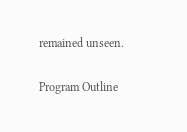remained unseen.

Program Outline